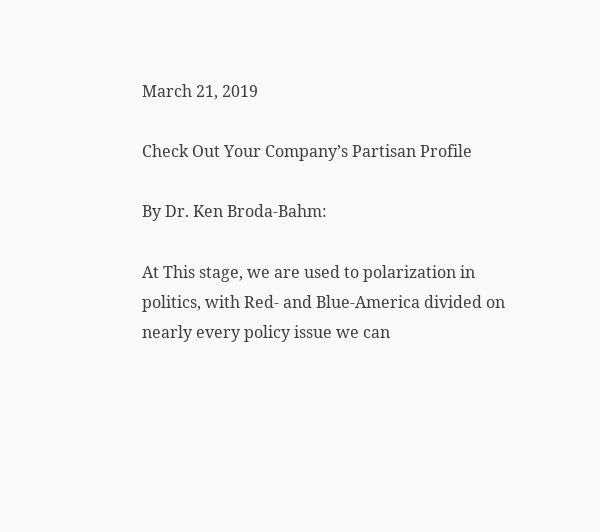March 21, 2019

Check Out Your Company’s Partisan Profile

By Dr. Ken Broda-Bahm:

At This stage, we are used to polarization in politics, with Red- and Blue-America divided on nearly every policy issue we can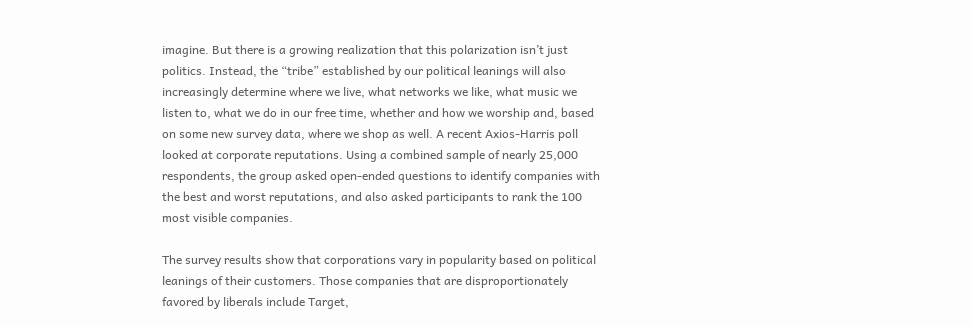imagine. But there is a growing realization that this polarization isn’t just politics. Instead, the “tribe” established by our political leanings will also increasingly determine where we live, what networks we like, what music we listen to, what we do in our free time, whether and how we worship and, based on some new survey data, where we shop as well. A recent Axios-Harris poll looked at corporate reputations. Using a combined sample of nearly 25,000 respondents, the group asked open-ended questions to identify companies with the best and worst reputations, and also asked participants to rank the 100 most visible companies.

The survey results show that corporations vary in popularity based on political leanings of their customers. Those companies that are disproportionately favored by liberals include Target,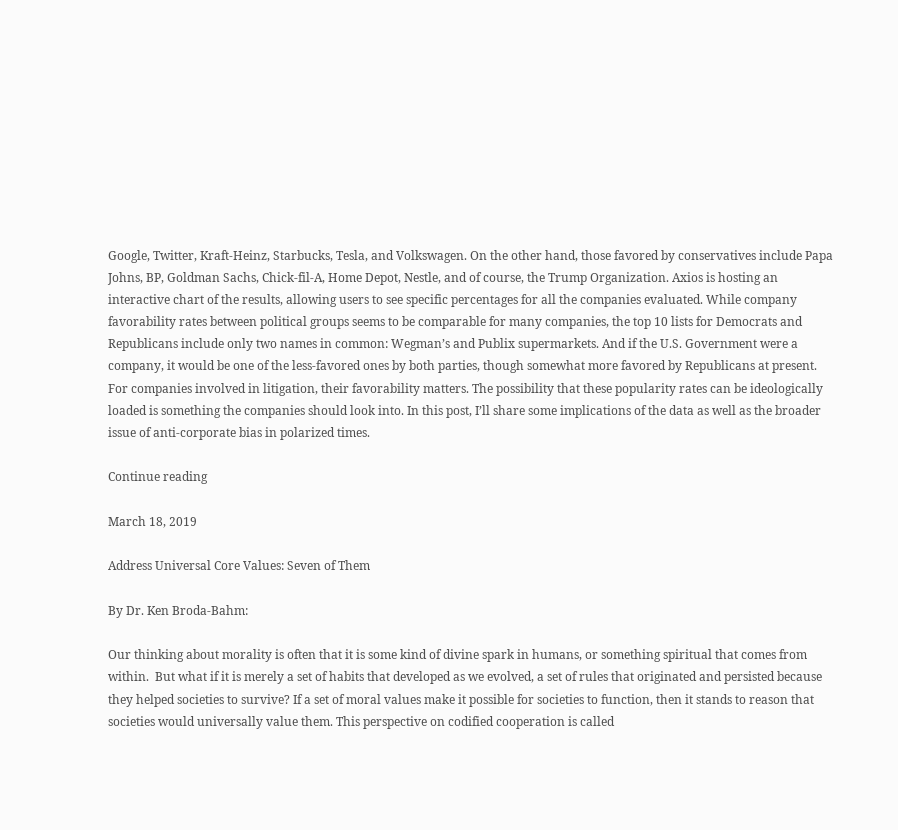Google, Twitter, Kraft-Heinz, Starbucks, Tesla, and Volkswagen. On the other hand, those favored by conservatives include Papa Johns, BP, Goldman Sachs, Chick-fil-A, Home Depot, Nestle, and of course, the Trump Organization. Axios is hosting an interactive chart of the results, allowing users to see specific percentages for all the companies evaluated. While company favorability rates between political groups seems to be comparable for many companies, the top 10 lists for Democrats and Republicans include only two names in common: Wegman’s and Publix supermarkets. And if the U.S. Government were a company, it would be one of the less-favored ones by both parties, though somewhat more favored by Republicans at present. For companies involved in litigation, their favorability matters. The possibility that these popularity rates can be ideologically loaded is something the companies should look into. In this post, I’ll share some implications of the data as well as the broader issue of anti-corporate bias in polarized times.

Continue reading

March 18, 2019

Address Universal Core Values: Seven of Them

By Dr. Ken Broda-Bahm:

Our thinking about morality is often that it is some kind of divine spark in humans, or something spiritual that comes from within.  But what if it is merely a set of habits that developed as we evolved, a set of rules that originated and persisted because they helped societies to survive? If a set of moral values make it possible for societies to function, then it stands to reason that societies would universally value them. This perspective on codified cooperation is called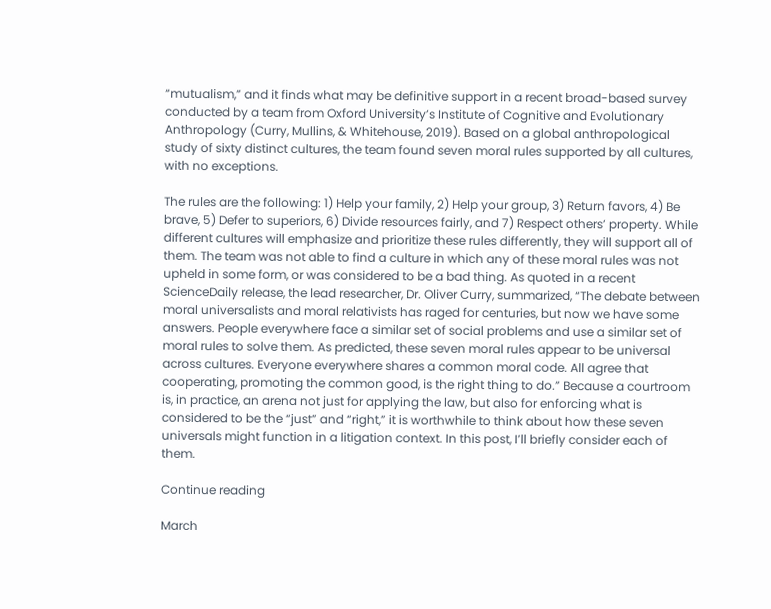“mutualism,” and it finds what may be definitive support in a recent broad-based survey conducted by a team from Oxford University’s Institute of Cognitive and Evolutionary Anthropology (Curry, Mullins, & Whitehouse, 2019). Based on a global anthropological study of sixty distinct cultures, the team found seven moral rules supported by all cultures, with no exceptions.

The rules are the following: 1) Help your family, 2) Help your group, 3) Return favors, 4) Be brave, 5) Defer to superiors, 6) Divide resources fairly, and 7) Respect others’ property. While different cultures will emphasize and prioritize these rules differently, they will support all of them. The team was not able to find a culture in which any of these moral rules was not upheld in some form, or was considered to be a bad thing. As quoted in a recent ScienceDaily release, the lead researcher, Dr. Oliver Curry, summarized, “The debate between moral universalists and moral relativists has raged for centuries, but now we have some answers. People everywhere face a similar set of social problems and use a similar set of moral rules to solve them. As predicted, these seven moral rules appear to be universal across cultures. Everyone everywhere shares a common moral code. All agree that cooperating, promoting the common good, is the right thing to do.” Because a courtroom is, in practice, an arena not just for applying the law, but also for enforcing what is considered to be the “just” and “right,” it is worthwhile to think about how these seven universals might function in a litigation context. In this post, I’ll briefly consider each of them.

Continue reading

March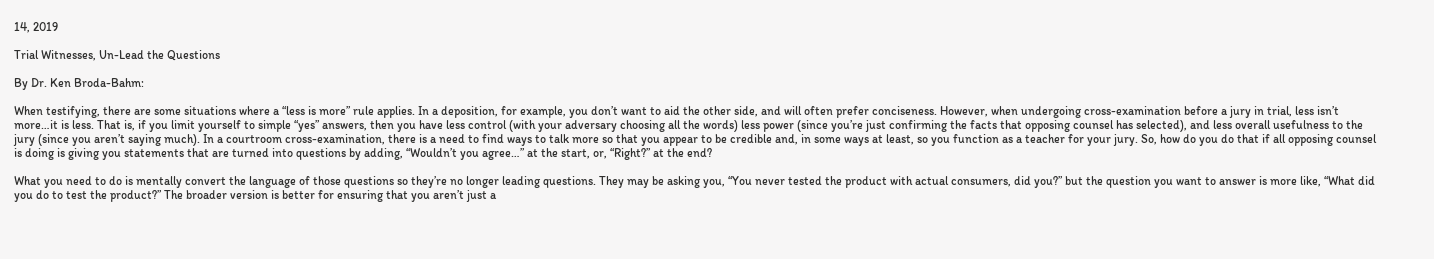14, 2019

Trial Witnesses, Un-Lead the Questions

By Dr. Ken Broda-Bahm:

When testifying, there are some situations where a “less is more” rule applies. In a deposition, for example, you don’t want to aid the other side, and will often prefer conciseness. However, when undergoing cross-examination before a jury in trial, less isn’t more…it is less. That is, if you limit yourself to simple “yes” answers, then you have less control (with your adversary choosing all the words) less power (since you’re just confirming the facts that opposing counsel has selected), and less overall usefulness to the jury (since you aren’t saying much). In a courtroom cross-examination, there is a need to find ways to talk more so that you appear to be credible and, in some ways at least, so you function as a teacher for your jury. So, how do you do that if all opposing counsel is doing is giving you statements that are turned into questions by adding, “Wouldn’t you agree…” at the start, or, “Right?” at the end?

What you need to do is mentally convert the language of those questions so they’re no longer leading questions. They may be asking you, “You never tested the product with actual consumers, did you?” but the question you want to answer is more like, “What did you do to test the product?” The broader version is better for ensuring that you aren’t just a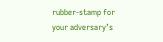rubber-stamp for your adversary’s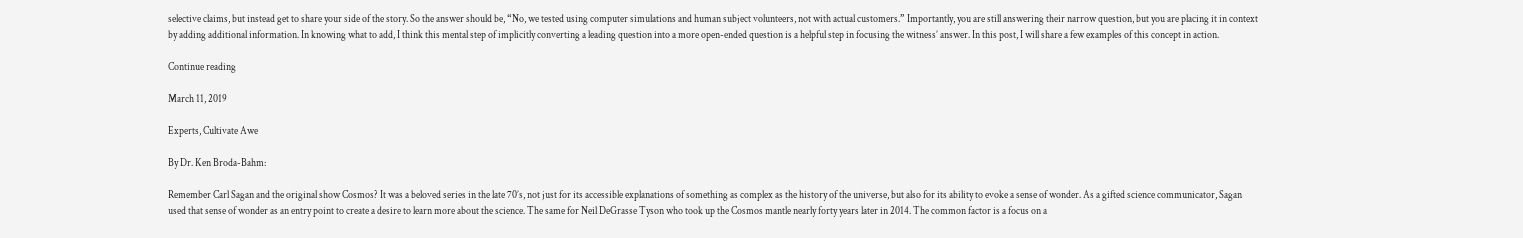selective claims, but instead get to share your side of the story. So the answer should be, “No, we tested using computer simulations and human subject volunteers, not with actual customers.” Importantly, you are still answering their narrow question, but you are placing it in context by adding additional information. In knowing what to add, I think this mental step of implicitly converting a leading question into a more open-ended question is a helpful step in focusing the witness’ answer. In this post, I will share a few examples of this concept in action.

Continue reading

March 11, 2019

Experts, Cultivate Awe

By Dr. Ken Broda-Bahm:

Remember Carl Sagan and the original show Cosmos? It was a beloved series in the late 70’s, not just for its accessible explanations of something as complex as the history of the universe, but also for its ability to evoke a sense of wonder. As a gifted science communicator, Sagan used that sense of wonder as an entry point to create a desire to learn more about the science. The same for Neil DeGrasse Tyson who took up the Cosmos mantle nearly forty years later in 2014. The common factor is a focus on a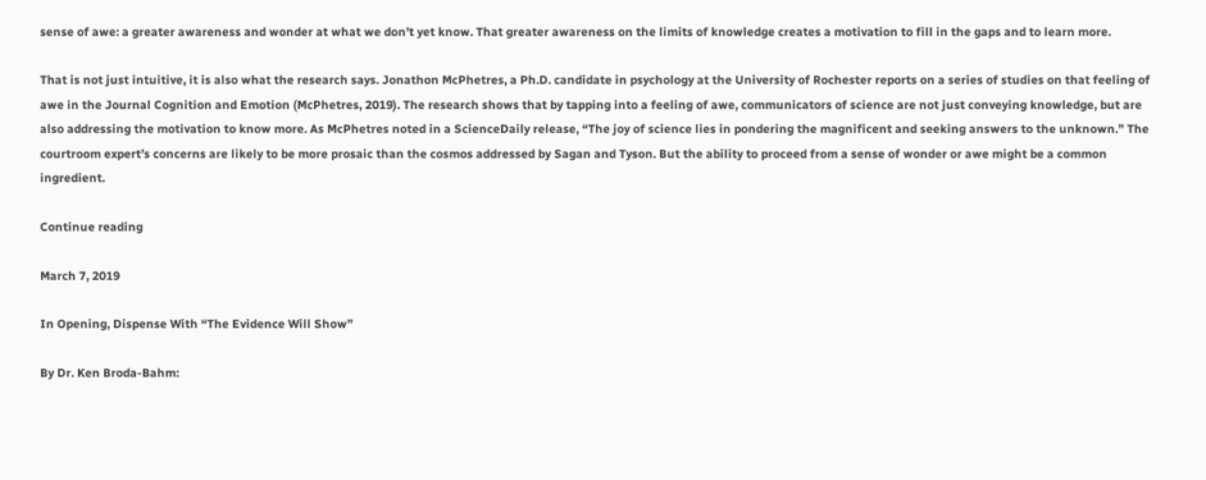sense of awe: a greater awareness and wonder at what we don’t yet know. That greater awareness on the limits of knowledge creates a motivation to fill in the gaps and to learn more.

That is not just intuitive, it is also what the research says. Jonathon McPhetres, a Ph.D. candidate in psychology at the University of Rochester reports on a series of studies on that feeling of awe in the Journal Cognition and Emotion (McPhetres, 2019). The research shows that by tapping into a feeling of awe, communicators of science are not just conveying knowledge, but are also addressing the motivation to know more. As McPhetres noted in a ScienceDaily release, “The joy of science lies in pondering the magnificent and seeking answers to the unknown.” The courtroom expert’s concerns are likely to be more prosaic than the cosmos addressed by Sagan and Tyson. But the ability to proceed from a sense of wonder or awe might be a common ingredient.

Continue reading

March 7, 2019

In Opening, Dispense With “The Evidence Will Show”

By Dr. Ken Broda-Bahm: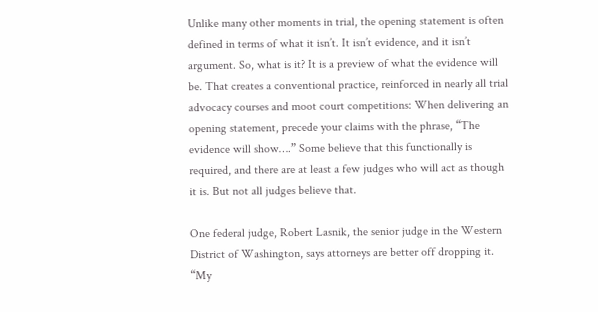Unlike many other moments in trial, the opening statement is often defined in terms of what it isn’t. It isn’t evidence, and it isn’t argument. So, what is it? It is a preview of what the evidence will be. That creates a conventional practice, reinforced in nearly all trial advocacy courses and moot court competitions: When delivering an opening statement, precede your claims with the phrase, “The evidence will show….” Some believe that this functionally is required, and there are at least a few judges who will act as though it is. But not all judges believe that.

One federal judge, Robert Lasnik, the senior judge in the Western District of Washington, says attorneys are better off dropping it. “My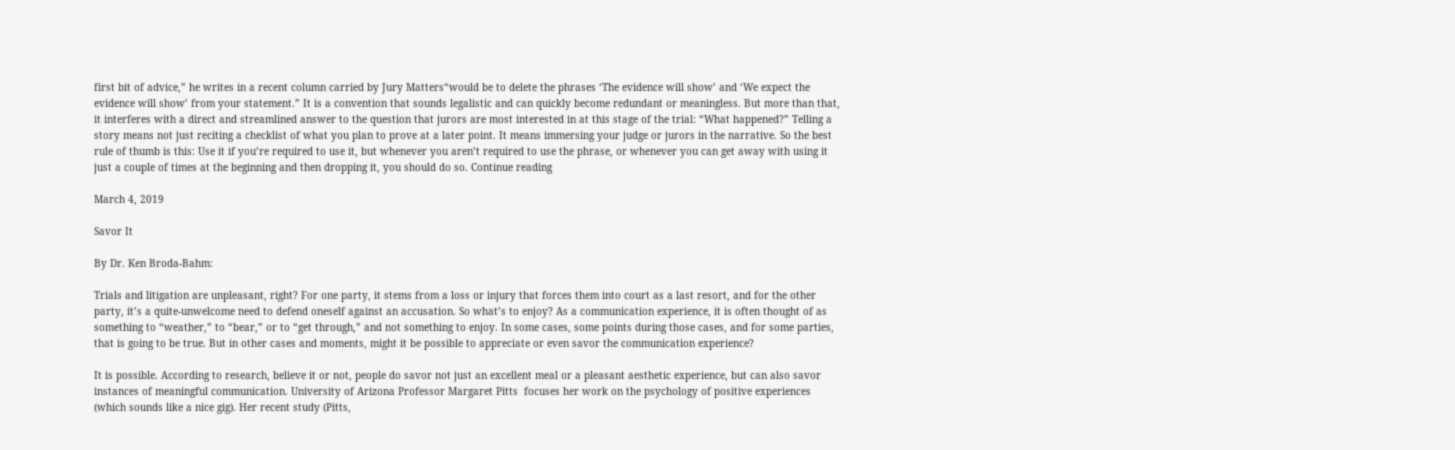first bit of advice,” he writes in a recent column carried by Jury Matters“would be to delete the phrases ‘The evidence will show’ and ‘We expect the evidence will show’ from your statement.” It is a convention that sounds legalistic and can quickly become redundant or meaningless. But more than that, it interferes with a direct and streamlined answer to the question that jurors are most interested in at this stage of the trial: “What happened?” Telling a story means not just reciting a checklist of what you plan to prove at a later point. It means immersing your judge or jurors in the narrative. So the best rule of thumb is this: Use it if you’re required to use it, but whenever you aren’t required to use the phrase, or whenever you can get away with using it just a couple of times at the beginning and then dropping it, you should do so. Continue reading

March 4, 2019

Savor It

By Dr. Ken Broda-Bahm:

Trials and litigation are unpleasant, right? For one party, it stems from a loss or injury that forces them into court as a last resort, and for the other party, it’s a quite-unwelcome need to defend oneself against an accusation. So what’s to enjoy? As a communication experience, it is often thought of as something to “weather,” to “bear,” or to “get through,” and not something to enjoy. In some cases, some points during those cases, and for some parties, that is going to be true. But in other cases and moments, might it be possible to appreciate or even savor the communication experience?

It is possible. According to research, believe it or not, people do savor not just an excellent meal or a pleasant aesthetic experience, but can also savor instances of meaningful communication. University of Arizona Professor Margaret Pitts  focuses her work on the psychology of positive experiences (which sounds like a nice gig). Her recent study (Pitts,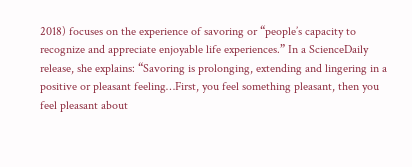2018) focuses on the experience of savoring or “people’s capacity to recognize and appreciate enjoyable life experiences.” In a ScienceDaily release, she explains: “Savoring is prolonging, extending and lingering in a positive or pleasant feeling…First, you feel something pleasant, then you feel pleasant about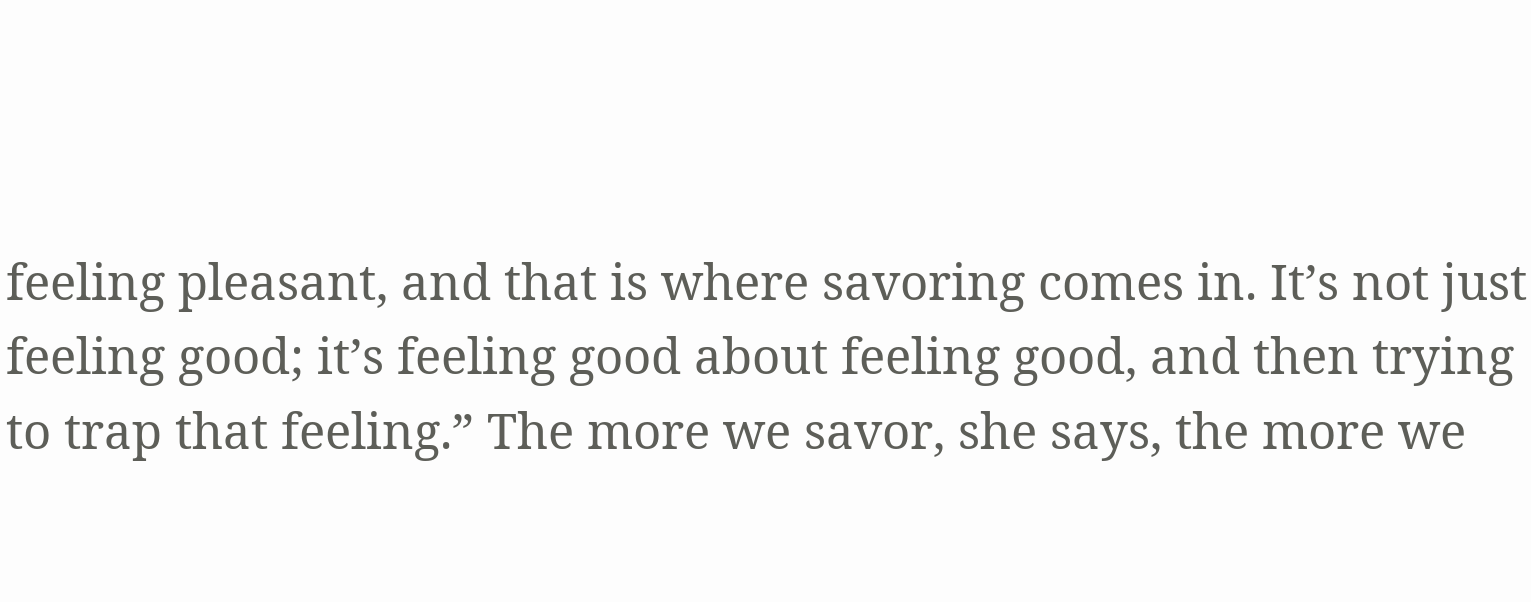feeling pleasant, and that is where savoring comes in. It’s not just feeling good; it’s feeling good about feeling good, and then trying to trap that feeling.” The more we savor, she says, the more we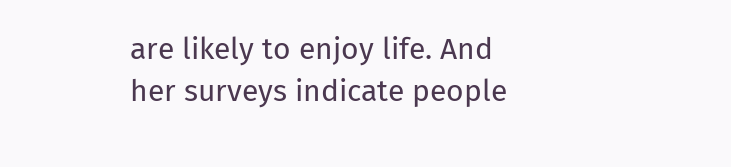are likely to enjoy life. And her surveys indicate people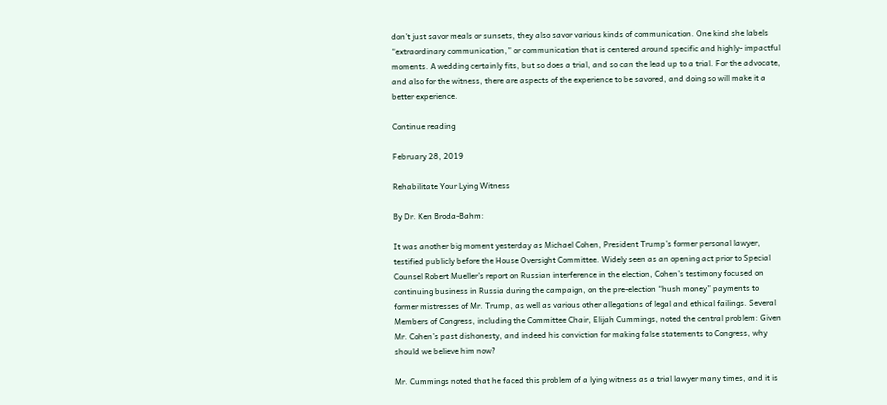don’t just savor meals or sunsets, they also savor various kinds of communication. One kind she labels “extraordinary communication,” or communication that is centered around specific and highly- impactful moments. A wedding certainly fits, but so does a trial, and so can the lead up to a trial. For the advocate, and also for the witness, there are aspects of the experience to be savored, and doing so will make it a better experience.

Continue reading

February 28, 2019

Rehabilitate Your Lying Witness

By Dr. Ken Broda-Bahm:

It was another big moment yesterday as Michael Cohen, President Trump’s former personal lawyer, testified publicly before the House Oversight Committee. Widely seen as an opening act prior to Special Counsel Robert Mueller’s report on Russian interference in the election, Cohen’s testimony focused on continuing business in Russia during the campaign, on the pre-election “hush money” payments to former mistresses of Mr. Trump, as well as various other allegations of legal and ethical failings. Several Members of Congress, including the Committee Chair, Elijah Cummings, noted the central problem: Given Mr. Cohen’s past dishonesty, and indeed his conviction for making false statements to Congress, why should we believe him now?

Mr. Cummings noted that he faced this problem of a lying witness as a trial lawyer many times, and it is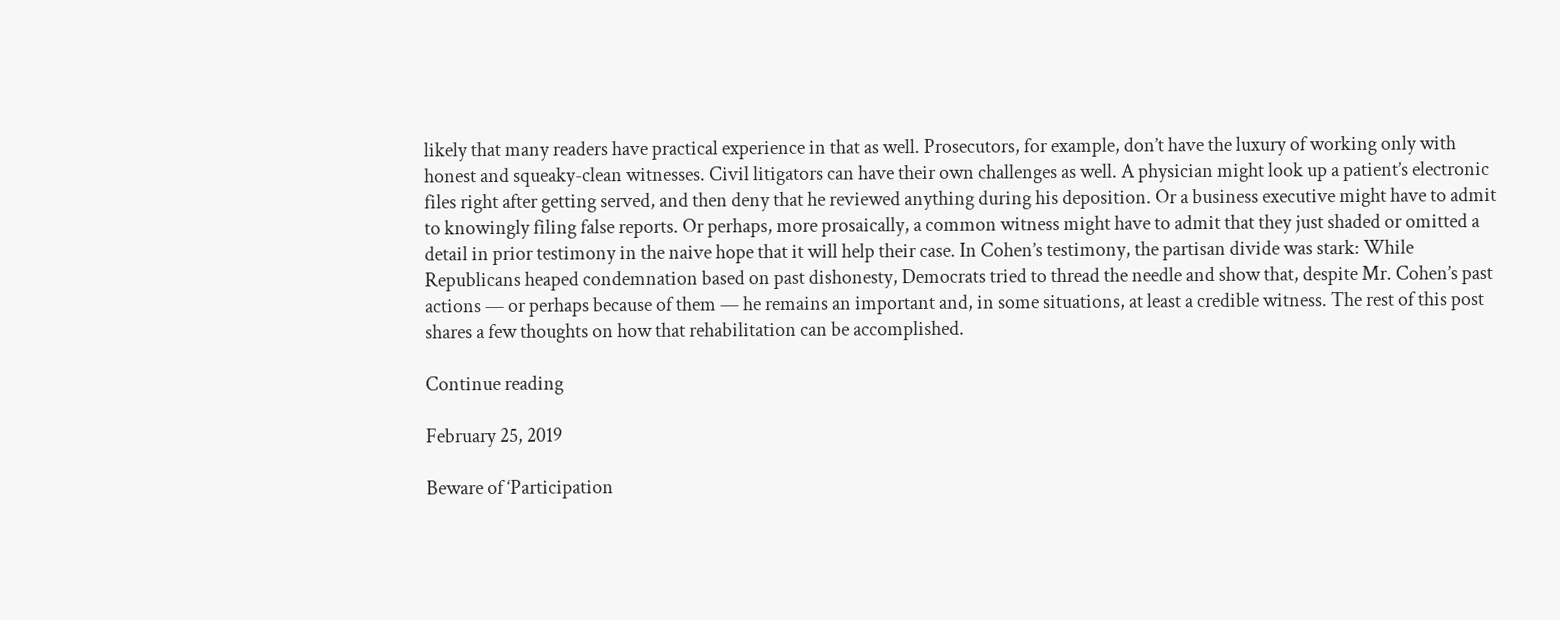likely that many readers have practical experience in that as well. Prosecutors, for example, don’t have the luxury of working only with honest and squeaky-clean witnesses. Civil litigators can have their own challenges as well. A physician might look up a patient’s electronic files right after getting served, and then deny that he reviewed anything during his deposition. Or a business executive might have to admit to knowingly filing false reports. Or perhaps, more prosaically, a common witness might have to admit that they just shaded or omitted a detail in prior testimony in the naive hope that it will help their case. In Cohen’s testimony, the partisan divide was stark: While Republicans heaped condemnation based on past dishonesty, Democrats tried to thread the needle and show that, despite Mr. Cohen’s past actions — or perhaps because of them — he remains an important and, in some situations, at least a credible witness. The rest of this post shares a few thoughts on how that rehabilitation can be accomplished.

Continue reading

February 25, 2019

Beware of ‘Participation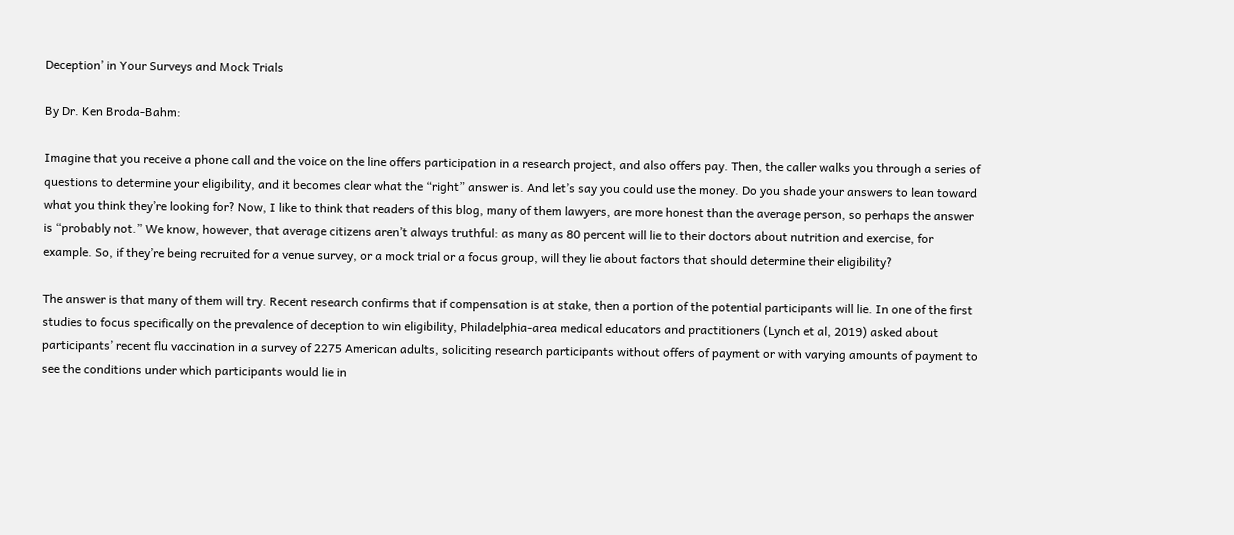Deception’ in Your Surveys and Mock Trials

By Dr. Ken Broda-Bahm:

Imagine that you receive a phone call and the voice on the line offers participation in a research project, and also offers pay. Then, the caller walks you through a series of questions to determine your eligibility, and it becomes clear what the “right” answer is. And let’s say you could use the money. Do you shade your answers to lean toward what you think they’re looking for? Now, I like to think that readers of this blog, many of them lawyers, are more honest than the average person, so perhaps the answer is “probably not.” We know, however, that average citizens aren’t always truthful: as many as 80 percent will lie to their doctors about nutrition and exercise, for example. So, if they’re being recruited for a venue survey, or a mock trial or a focus group, will they lie about factors that should determine their eligibility?

The answer is that many of them will try. Recent research confirms that if compensation is at stake, then a portion of the potential participants will lie. In one of the first studies to focus specifically on the prevalence of deception to win eligibility, Philadelphia-area medical educators and practitioners (Lynch et al, 2019) asked about participants’ recent flu vaccination in a survey of 2275 American adults, soliciting research participants without offers of payment or with varying amounts of payment to see the conditions under which participants would lie in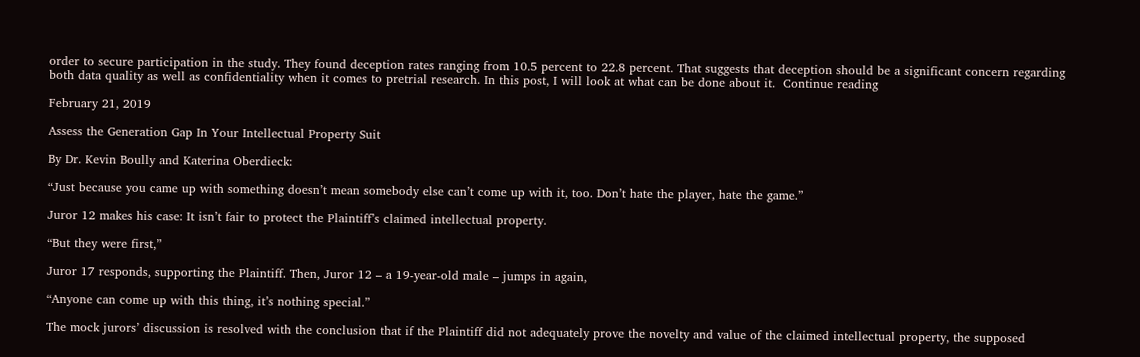order to secure participation in the study. They found deception rates ranging from 10.5 percent to 22.8 percent. That suggests that deception should be a significant concern regarding both data quality as well as confidentiality when it comes to pretrial research. In this post, I will look at what can be done about it.  Continue reading

February 21, 2019

Assess the Generation Gap In Your Intellectual Property Suit

By Dr. Kevin Boully and Katerina Oberdieck:

“Just because you came up with something doesn’t mean somebody else can’t come up with it, too. Don’t hate the player, hate the game.”

Juror 12 makes his case: It isn’t fair to protect the Plaintiff’s claimed intellectual property.

“But they were first,”

Juror 17 responds, supporting the Plaintiff. Then, Juror 12 – a 19-year-old male – jumps in again,

“Anyone can come up with this thing, it’s nothing special.”

The mock jurors’ discussion is resolved with the conclusion that if the Plaintiff did not adequately prove the novelty and value of the claimed intellectual property, the supposed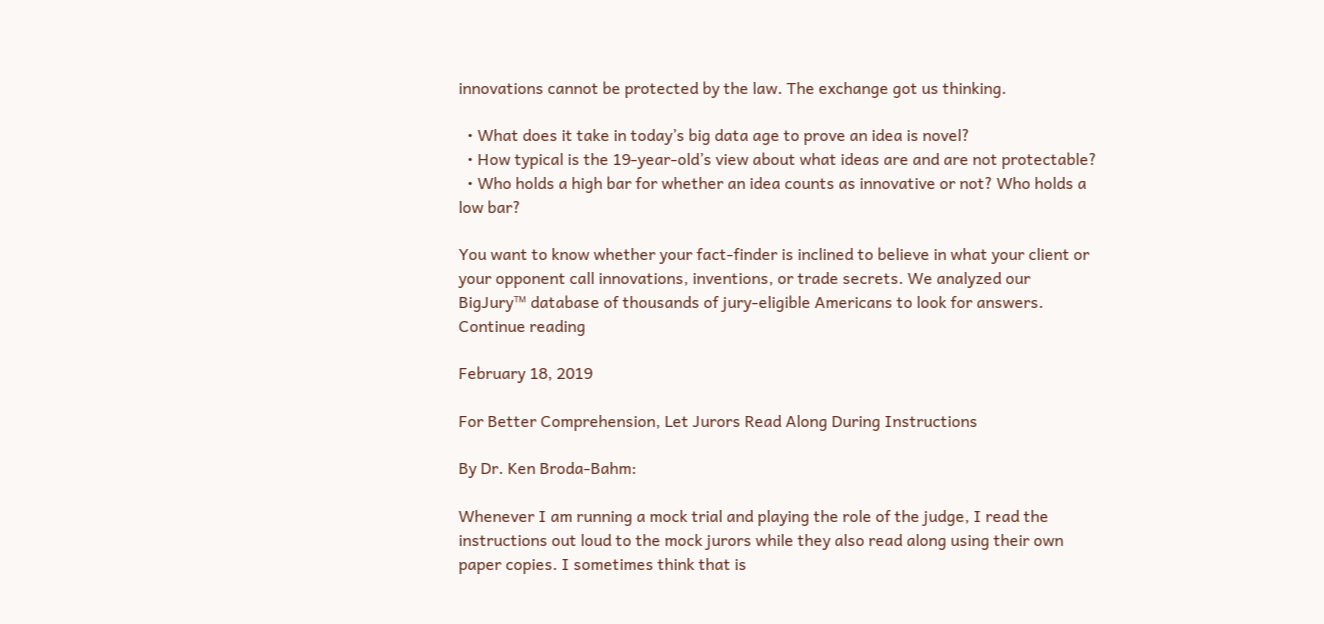innovations cannot be protected by the law. The exchange got us thinking.

  • What does it take in today’s big data age to prove an idea is novel?
  • How typical is the 19-year-old’s view about what ideas are and are not protectable?
  • Who holds a high bar for whether an idea counts as innovative or not? Who holds a low bar?

You want to know whether your fact-finder is inclined to believe in what your client or your opponent call innovations, inventions, or trade secrets. We analyzed our BigJury™ database of thousands of jury-eligible Americans to look for answers.   Continue reading

February 18, 2019

For Better Comprehension, Let Jurors Read Along During Instructions

By Dr. Ken Broda-Bahm:

Whenever I am running a mock trial and playing the role of the judge, I read the instructions out loud to the mock jurors while they also read along using their own paper copies. I sometimes think that is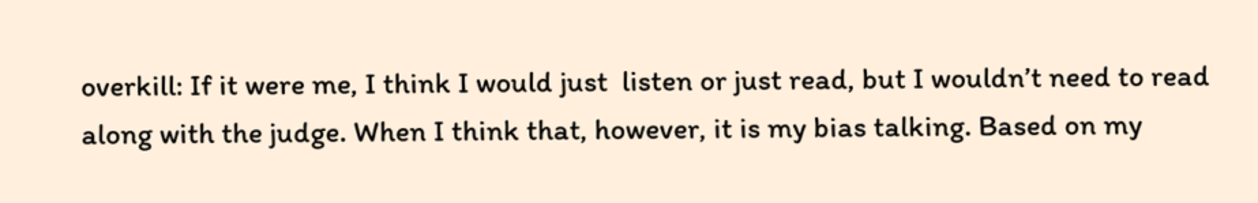overkill: If it were me, I think I would just  listen or just read, but I wouldn’t need to read along with the judge. When I think that, however, it is my bias talking. Based on my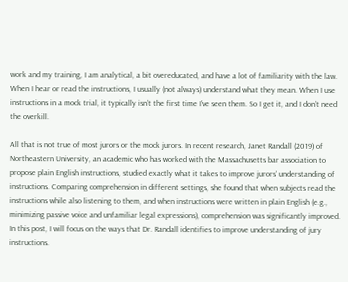work and my training, I am analytical, a bit overeducated, and have a lot of familiarity with the law. When I hear or read the instructions, I usually (not always) understand what they mean. When I use instructions in a mock trial, it typically isn’t the first time I’ve seen them. So I get it, and I don’t need the overkill.

All that is not true of most jurors or the mock jurors. In recent research, Janet Randall (2019) of Northeastern University, an academic who has worked with the Massachusetts bar association to propose plain English instructions, studied exactly what it takes to improve jurors’ understanding of instructions. Comparing comprehension in different settings, she found that when subjects read the instructions while also listening to them, and when instructions were written in plain English (e.g., minimizing passive voice and unfamiliar legal expressions), comprehension was significantly improved. In this post, I will focus on the ways that Dr. Randall identifies to improve understanding of jury instructions.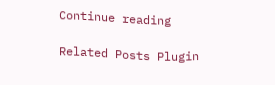Continue reading

Related Posts Plugin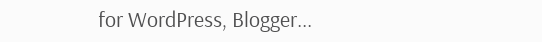for WordPress, Blogger...